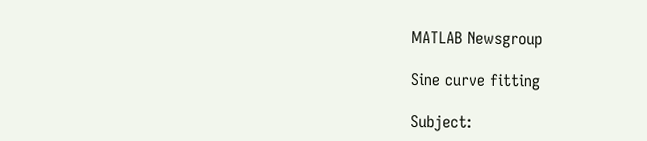MATLAB Newsgroup

Sine curve fitting

Subject: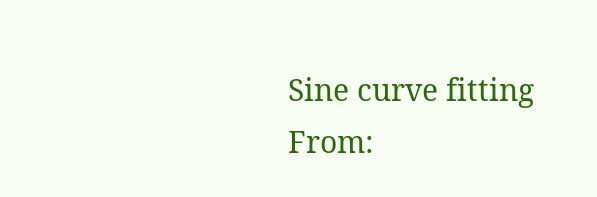Sine curve fitting
From: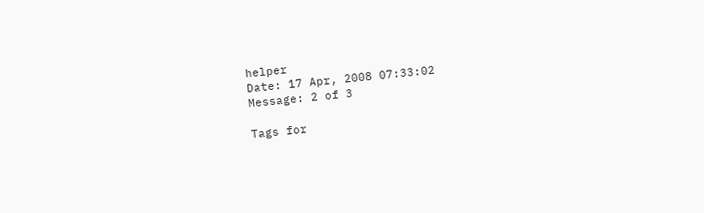helper
Date: 17 Apr, 2008 07:33:02
Message: 2 of 3

Tags for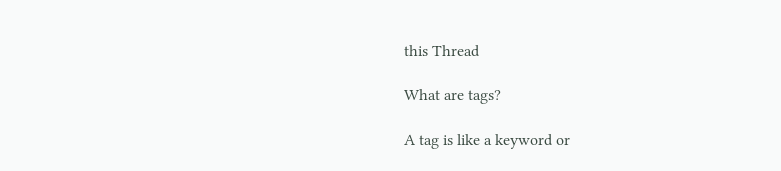this Thread

What are tags?

A tag is like a keyword or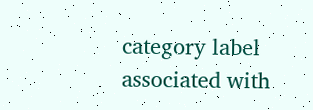category label associated with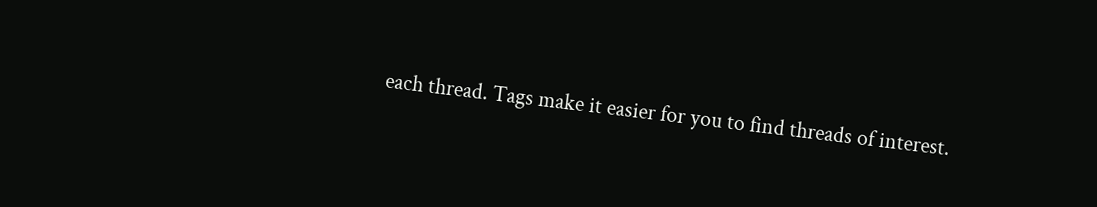each thread. Tags make it easier for you to find threads of interest.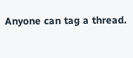Anyone can tag a thread.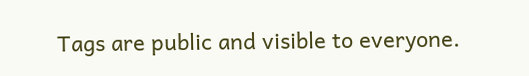Tags are public and visible to everyone.